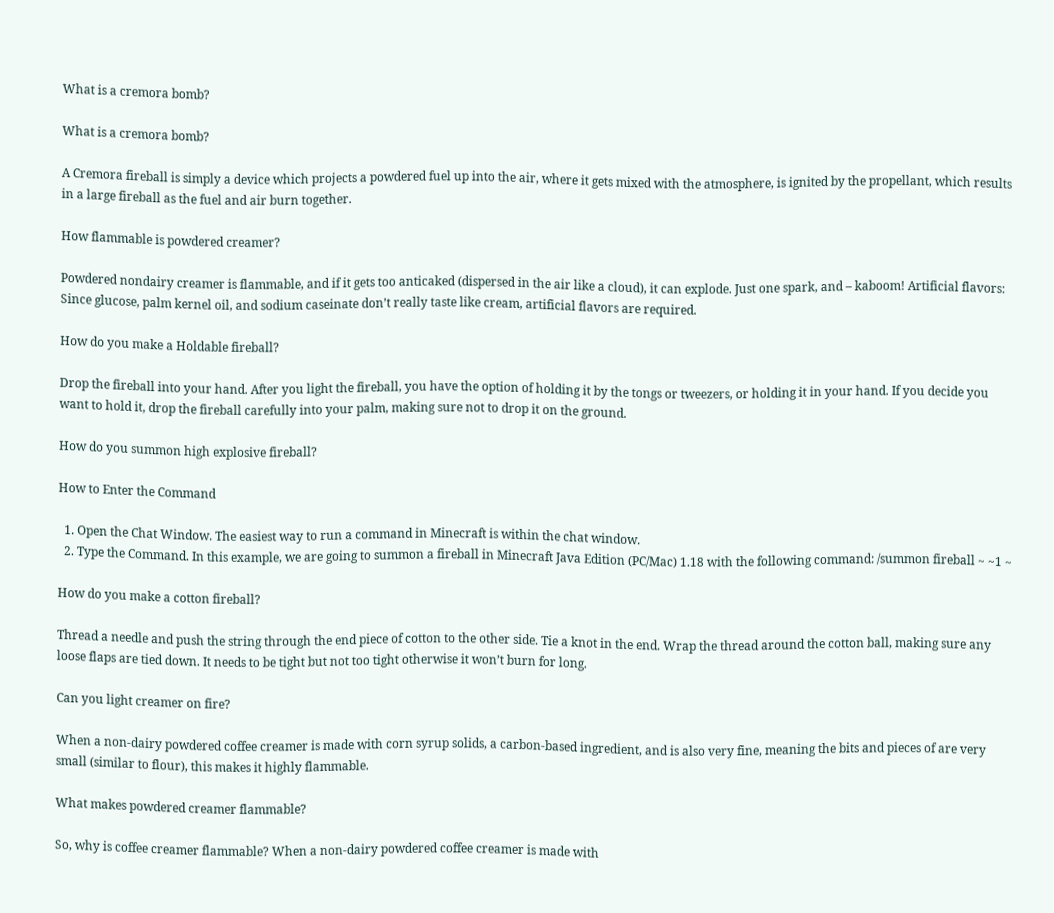What is a cremora bomb?

What is a cremora bomb?

A Cremora fireball is simply a device which projects a powdered fuel up into the air, where it gets mixed with the atmosphere, is ignited by the propellant, which results in a large fireball as the fuel and air burn together.

How flammable is powdered creamer?

Powdered nondairy creamer is flammable, and if it gets too anticaked (dispersed in the air like a cloud), it can explode. Just one spark, and – kaboom! Artificial flavors: Since glucose, palm kernel oil, and sodium caseinate don’t really taste like cream, artificial flavors are required.

How do you make a Holdable fireball?

Drop the fireball into your hand. After you light the fireball, you have the option of holding it by the tongs or tweezers, or holding it in your hand. If you decide you want to hold it, drop the fireball carefully into your palm, making sure not to drop it on the ground.

How do you summon high explosive fireball?

How to Enter the Command

  1. Open the Chat Window. The easiest way to run a command in Minecraft is within the chat window.
  2. Type the Command. In this example, we are going to summon a fireball in Minecraft Java Edition (PC/Mac) 1.18 with the following command: /summon fireball ~ ~1 ~

How do you make a cotton fireball?

Thread a needle and push the string through the end piece of cotton to the other side. Tie a knot in the end. Wrap the thread around the cotton ball, making sure any loose flaps are tied down. It needs to be tight but not too tight otherwise it won’t burn for long.

Can you light creamer on fire?

When a non-dairy powdered coffee creamer is made with corn syrup solids, a carbon-based ingredient, and is also very fine, meaning the bits and pieces of are very small (similar to flour), this makes it highly flammable.

What makes powdered creamer flammable?

So, why is coffee creamer flammable? When a non-dairy powdered coffee creamer is made with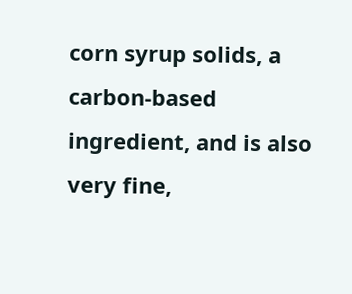corn syrup solids, a carbon-based ingredient, and is also very fine,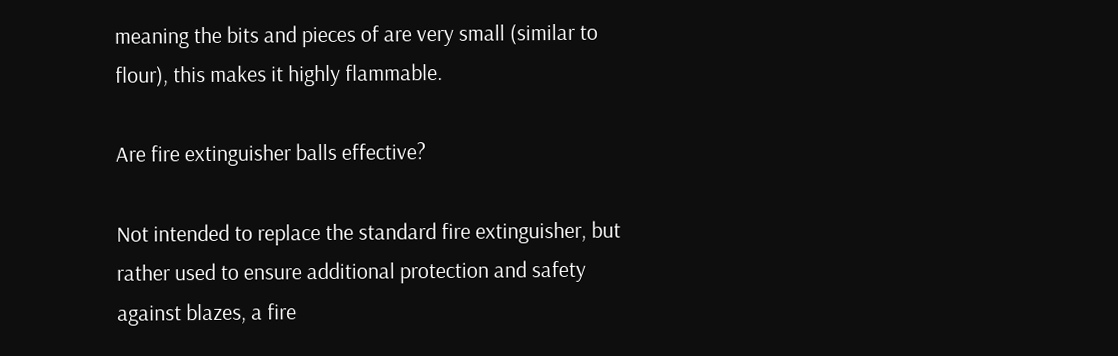meaning the bits and pieces of are very small (similar to flour), this makes it highly flammable.

Are fire extinguisher balls effective?

Not intended to replace the standard fire extinguisher, but rather used to ensure additional protection and safety against blazes, a fire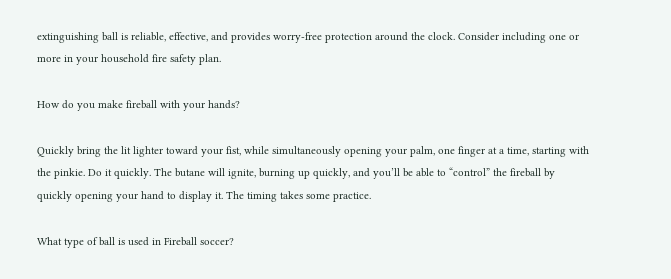extinguishing ball is reliable, effective, and provides worry-free protection around the clock. Consider including one or more in your household fire safety plan.

How do you make fireball with your hands?

Quickly bring the lit lighter toward your fist, while simultaneously opening your palm, one finger at a time, starting with the pinkie. Do it quickly. The butane will ignite, burning up quickly, and you’ll be able to “control” the fireball by quickly opening your hand to display it. The timing takes some practice.

What type of ball is used in Fireball soccer?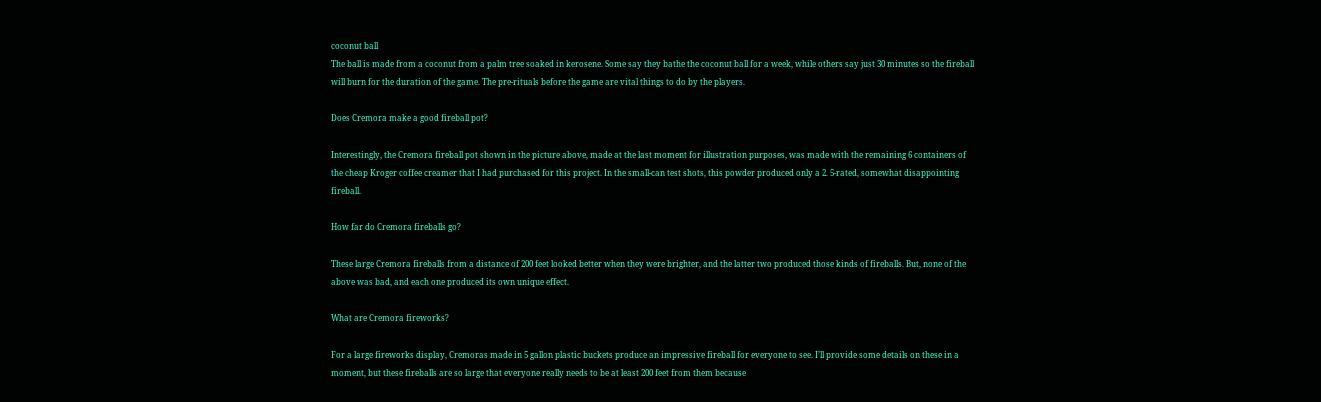coconut ball
The ball is made from a coconut from a palm tree soaked in kerosene. Some say they bathe the coconut ball for a week, while others say just 30 minutes so the fireball will burn for the duration of the game. The pre-rituals before the game are vital things to do by the players.

Does Cremora make a good fireball pot?

Interestingly, the Cremora fireball pot shown in the picture above, made at the last moment for illustration purposes, was made with the remaining 6 containers of the cheap Kroger coffee creamer that I had purchased for this project. In the small-can test shots, this powder produced only a 2. 5-rated, somewhat disappointing fireball.

How far do Cremora fireballs go?

These large Cremora fireballs from a distance of 200 feet looked better when they were brighter, and the latter two produced those kinds of fireballs. But, none of the above was bad, and each one produced its own unique effect.

What are Cremora fireworks?

For a large fireworks display, Cremoras made in 5 gallon plastic buckets produce an impressive fireball for everyone to see. I’ll provide some details on these in a moment, but these fireballs are so large that everyone really needs to be at least 200 feet from them because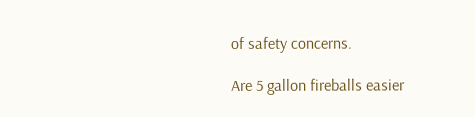of safety concerns.

Are 5 gallon fireballs easier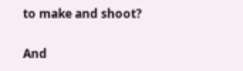to make and shoot?

And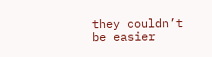they couldn’t be easier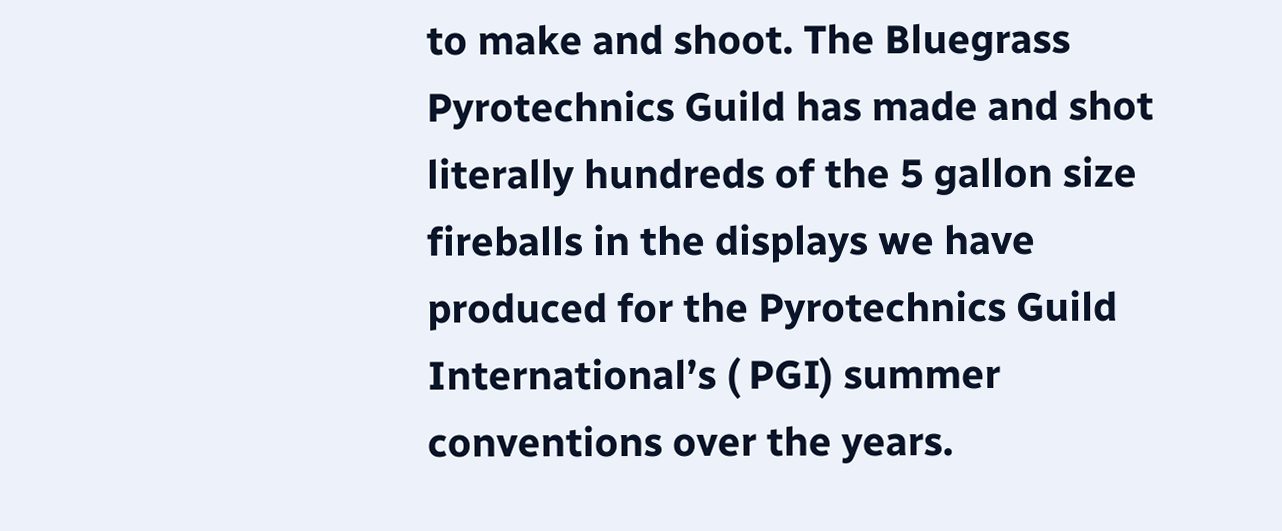to make and shoot. The Bluegrass Pyrotechnics Guild has made and shot literally hundreds of the 5 gallon size fireballs in the displays we have produced for the Pyrotechnics Guild International’s ( PGI) summer conventions over the years.